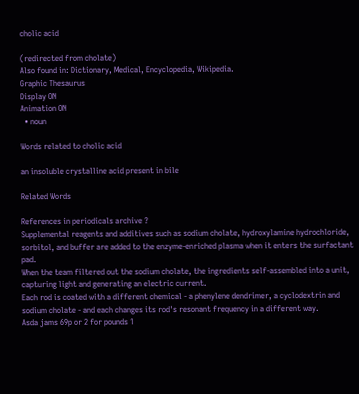cholic acid

(redirected from cholate)
Also found in: Dictionary, Medical, Encyclopedia, Wikipedia.
Graphic Thesaurus
Display ON
Animation ON
  • noun

Words related to cholic acid

an insoluble crystalline acid present in bile

Related Words

References in periodicals archive ?
Supplemental reagents and additives such as sodium cholate, hydroxylamine hydrochloride, sorbitol, and buffer are added to the enzyme-enriched plasma when it enters the surfactant pad.
When the team filtered out the sodium cholate, the ingredients self-assembled into a unit, capturing light and generating an electric current.
Each rod is coated with a different chemical - a phenylene dendrimer, a cyclodextrin and sodium cholate - and each changes its rod's resonant frequency in a different way.
Asda jams 69p or 2 for pounds 1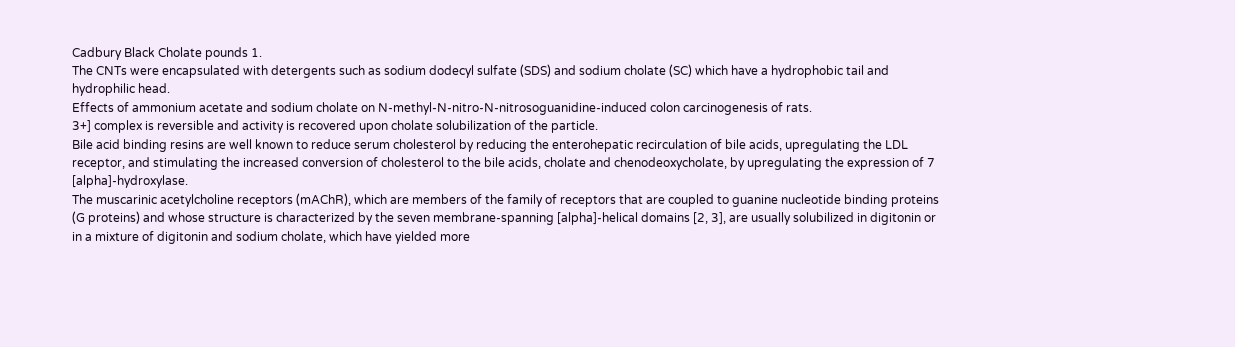Cadbury Black Cholate pounds 1.
The CNTs were encapsulated with detergents such as sodium dodecyl sulfate (SDS) and sodium cholate (SC) which have a hydrophobic tail and hydrophilic head.
Effects of ammonium acetate and sodium cholate on N-methyl-N-nitro-N-nitrosoguanidine-induced colon carcinogenesis of rats.
3+] complex is reversible and activity is recovered upon cholate solubilization of the particle.
Bile acid binding resins are well known to reduce serum cholesterol by reducing the enterohepatic recirculation of bile acids, upregulating the LDL receptor, and stimulating the increased conversion of cholesterol to the bile acids, cholate and chenodeoxycholate, by upregulating the expression of 7 [alpha]-hydroxylase.
The muscarinic acetylcholine receptors (mAChR), which are members of the family of receptors that are coupled to guanine nucleotide binding proteins (G proteins) and whose structure is characterized by the seven membrane-spanning [alpha]-helical domains [2, 3], are usually solubilized in digitonin or in a mixture of digitonin and sodium cholate, which have yielded more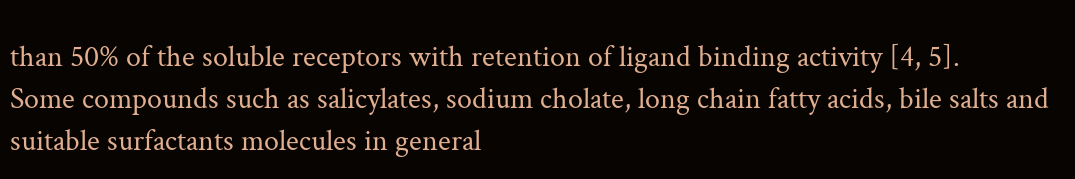than 50% of the soluble receptors with retention of ligand binding activity [4, 5].
Some compounds such as salicylates, sodium cholate, long chain fatty acids, bile salts and suitable surfactants molecules in general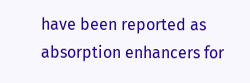have been reported as absorption enhancers for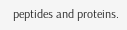peptides and proteins.